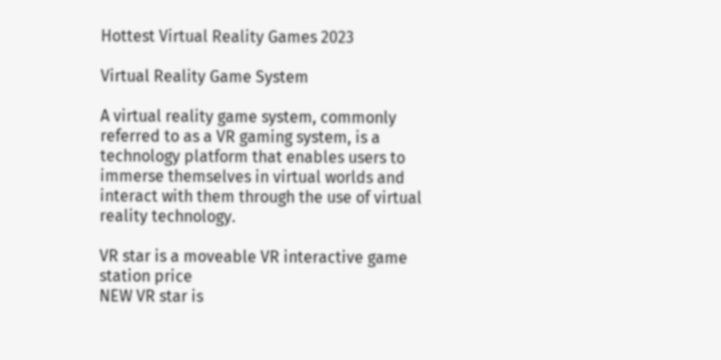Hottest Virtual Reality Games 2023

Virtual Reality Game System

A virtual reality game system, commonly referred to as a VR gaming system, is a technology platform that enables users to immerse themselves in virtual worlds and interact with them through the use of virtual reality technology.

VR star is a moveable VR interactive game station price
NEW VR star is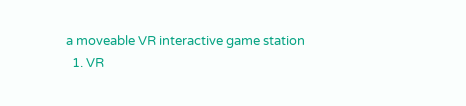a moveable VR interactive game station
  1. VR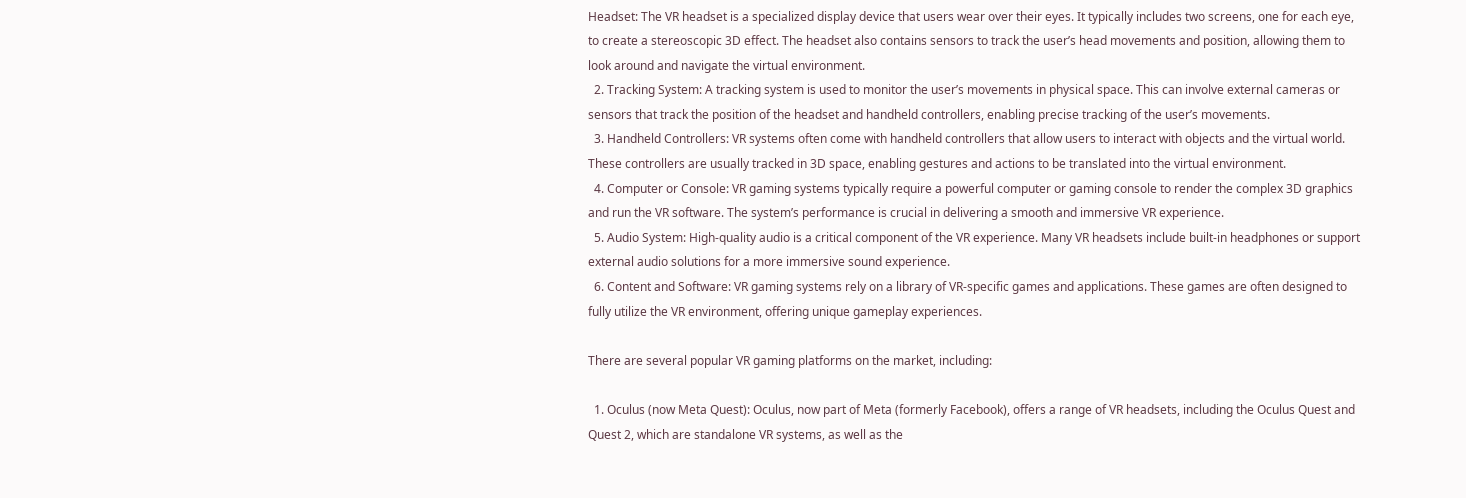Headset: The VR headset is a specialized display device that users wear over their eyes. It typically includes two screens, one for each eye, to create a stereoscopic 3D effect. The headset also contains sensors to track the user’s head movements and position, allowing them to look around and navigate the virtual environment.
  2. Tracking System: A tracking system is used to monitor the user’s movements in physical space. This can involve external cameras or sensors that track the position of the headset and handheld controllers, enabling precise tracking of the user’s movements.
  3. Handheld Controllers: VR systems often come with handheld controllers that allow users to interact with objects and the virtual world. These controllers are usually tracked in 3D space, enabling gestures and actions to be translated into the virtual environment.
  4. Computer or Console: VR gaming systems typically require a powerful computer or gaming console to render the complex 3D graphics and run the VR software. The system’s performance is crucial in delivering a smooth and immersive VR experience.
  5. Audio System: High-quality audio is a critical component of the VR experience. Many VR headsets include built-in headphones or support external audio solutions for a more immersive sound experience.
  6. Content and Software: VR gaming systems rely on a library of VR-specific games and applications. These games are often designed to fully utilize the VR environment, offering unique gameplay experiences.

There are several popular VR gaming platforms on the market, including:

  1. Oculus (now Meta Quest): Oculus, now part of Meta (formerly Facebook), offers a range of VR headsets, including the Oculus Quest and Quest 2, which are standalone VR systems, as well as the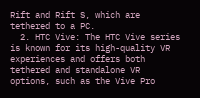Rift and Rift S, which are tethered to a PC.
  2. HTC Vive: The HTC Vive series is known for its high-quality VR experiences and offers both tethered and standalone VR options, such as the Vive Pro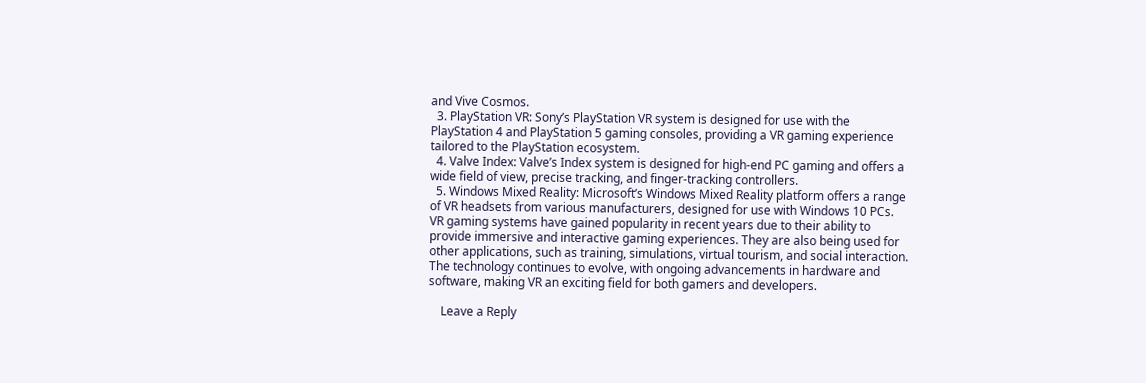and Vive Cosmos.
  3. PlayStation VR: Sony’s PlayStation VR system is designed for use with the PlayStation 4 and PlayStation 5 gaming consoles, providing a VR gaming experience tailored to the PlayStation ecosystem.
  4. Valve Index: Valve’s Index system is designed for high-end PC gaming and offers a wide field of view, precise tracking, and finger-tracking controllers.
  5. Windows Mixed Reality: Microsoft’s Windows Mixed Reality platform offers a range of VR headsets from various manufacturers, designed for use with Windows 10 PCs.
VR gaming systems have gained popularity in recent years due to their ability to provide immersive and interactive gaming experiences. They are also being used for other applications, such as training, simulations, virtual tourism, and social interaction. The technology continues to evolve, with ongoing advancements in hardware and software, making VR an exciting field for both gamers and developers.

    Leave a Reply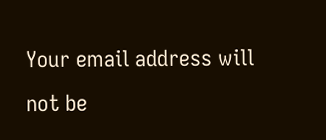Your email address will not be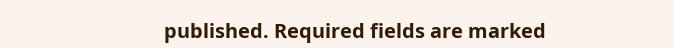published. Required fields are marked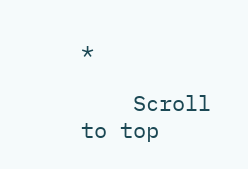*

    Scroll to top